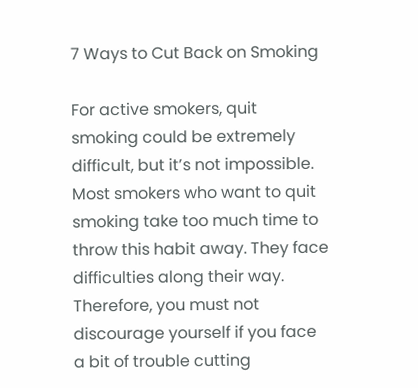7 Ways to Cut Back on Smoking

For active smokers, quit smoking could be extremely difficult, but it’s not impossible. Most smokers who want to quit smoking take too much time to throw this habit away. They face difficulties along their way. Therefore, you must not discourage yourself if you face a bit of trouble cutting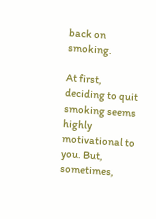back on smoking.

At first, deciding to quit smoking seems highly motivational to you. But, sometimes,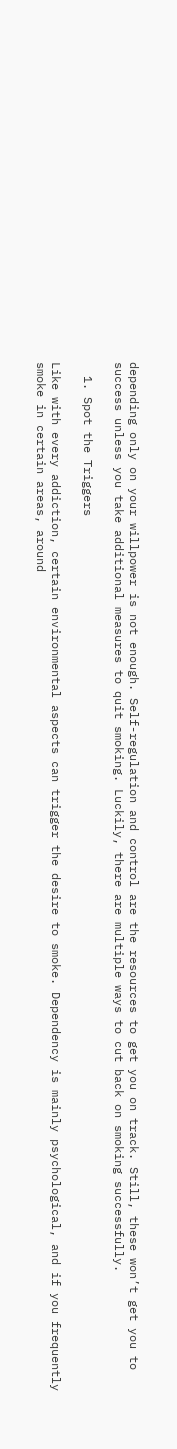depending only on your willpower is not enough. Self-regulation and control are the resources to get you on track. Still, these won’t get you to success unless you take additional measures to quit smoking. Luckily, there are multiple ways to cut back on smoking successfully.

  1. Spot the Triggers

Like with every addiction, certain environmental aspects can trigger the desire to smoke. Dependency is mainly psychological, and if you frequently smoke in certain areas, around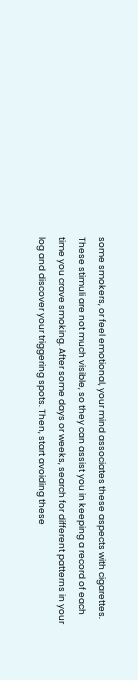some smokers, or feel emotional, your mind associates these aspects with cigarettes. These stimuli are not much visible, so they can assist you in keeping a record of each time you crave smoking. After some days or weeks, search for different patterns in your log and discover your triggering spots. Then, start avoiding these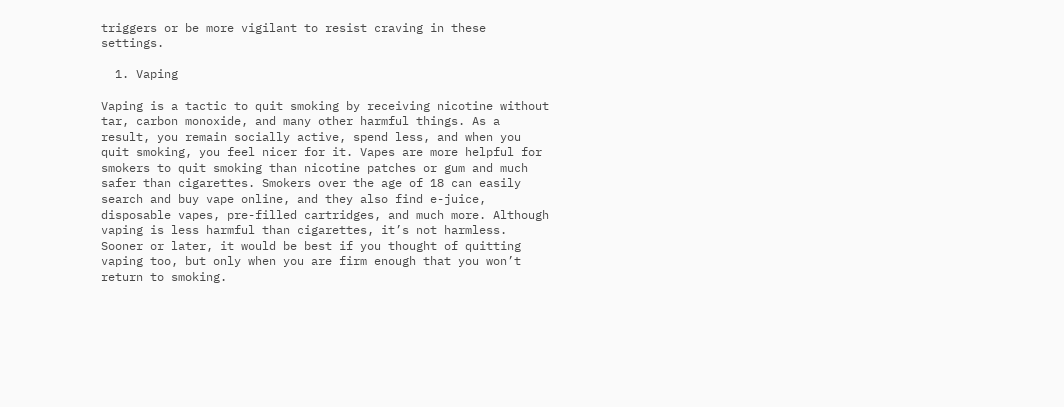triggers or be more vigilant to resist craving in these settings.

  1. Vaping

Vaping is a tactic to quit smoking by receiving nicotine without tar, carbon monoxide, and many other harmful things. As a result, you remain socially active, spend less, and when you quit smoking, you feel nicer for it. Vapes are more helpful for smokers to quit smoking than nicotine patches or gum and much safer than cigarettes. Smokers over the age of 18 can easily search and buy vape online, and they also find e-juice, disposable vapes, pre-filled cartridges, and much more. Although vaping is less harmful than cigarettes, it’s not harmless. Sooner or later, it would be best if you thought of quitting vaping too, but only when you are firm enough that you won’t return to smoking.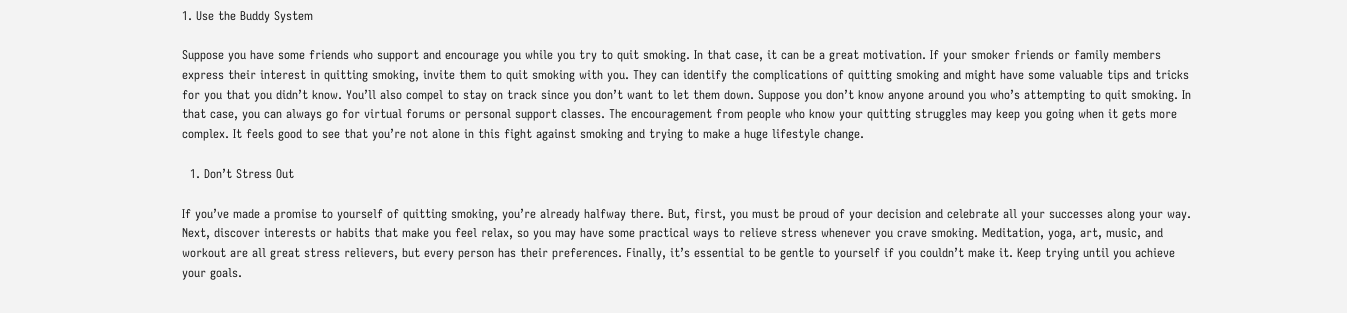1. Use the Buddy System

Suppose you have some friends who support and encourage you while you try to quit smoking. In that case, it can be a great motivation. If your smoker friends or family members express their interest in quitting smoking, invite them to quit smoking with you. They can identify the complications of quitting smoking and might have some valuable tips and tricks for you that you didn’t know. You’ll also compel to stay on track since you don’t want to let them down. Suppose you don’t know anyone around you who’s attempting to quit smoking. In that case, you can always go for virtual forums or personal support classes. The encouragement from people who know your quitting struggles may keep you going when it gets more complex. It feels good to see that you’re not alone in this fight against smoking and trying to make a huge lifestyle change.

  1. Don’t Stress Out

If you’ve made a promise to yourself of quitting smoking, you’re already halfway there. But, first, you must be proud of your decision and celebrate all your successes along your way. Next, discover interests or habits that make you feel relax, so you may have some practical ways to relieve stress whenever you crave smoking. Meditation, yoga, art, music, and workout are all great stress relievers, but every person has their preferences. Finally, it’s essential to be gentle to yourself if you couldn’t make it. Keep trying until you achieve your goals.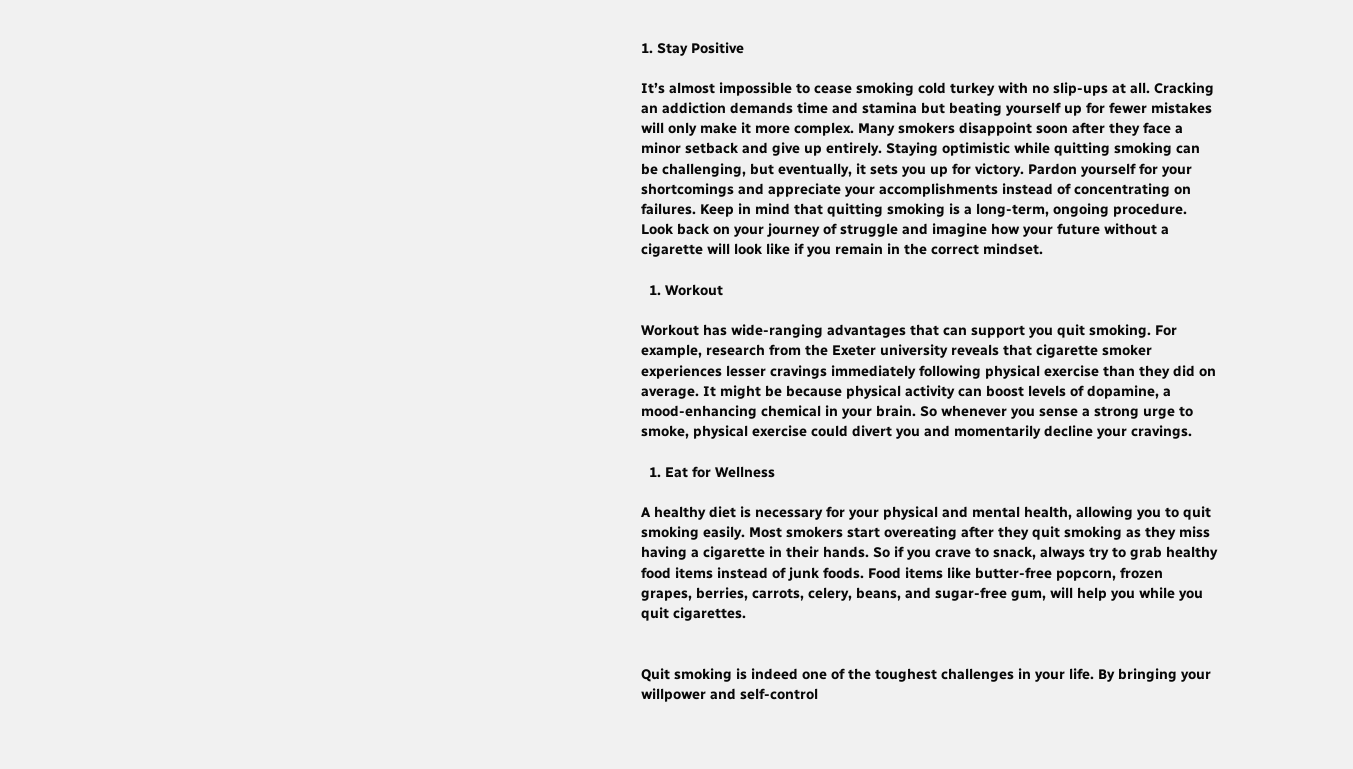1. Stay Positive

It’s almost impossible to cease smoking cold turkey with no slip-ups at all. Cracking an addiction demands time and stamina but beating yourself up for fewer mistakes will only make it more complex. Many smokers disappoint soon after they face a minor setback and give up entirely. Staying optimistic while quitting smoking can be challenging, but eventually, it sets you up for victory. Pardon yourself for your shortcomings and appreciate your accomplishments instead of concentrating on failures. Keep in mind that quitting smoking is a long-term, ongoing procedure. Look back on your journey of struggle and imagine how your future without a cigarette will look like if you remain in the correct mindset.

  1. Workout

Workout has wide-ranging advantages that can support you quit smoking. For example, research from the Exeter university reveals that cigarette smoker experiences lesser cravings immediately following physical exercise than they did on average. It might be because physical activity can boost levels of dopamine, a mood-enhancing chemical in your brain. So whenever you sense a strong urge to smoke, physical exercise could divert you and momentarily decline your cravings.

  1. Eat for Wellness

A healthy diet is necessary for your physical and mental health, allowing you to quit smoking easily. Most smokers start overeating after they quit smoking as they miss having a cigarette in their hands. So if you crave to snack, always try to grab healthy food items instead of junk foods. Food items like butter-free popcorn, frozen grapes, berries, carrots, celery, beans, and sugar-free gum, will help you while you quit cigarettes.


Quit smoking is indeed one of the toughest challenges in your life. By bringing your willpower and self-control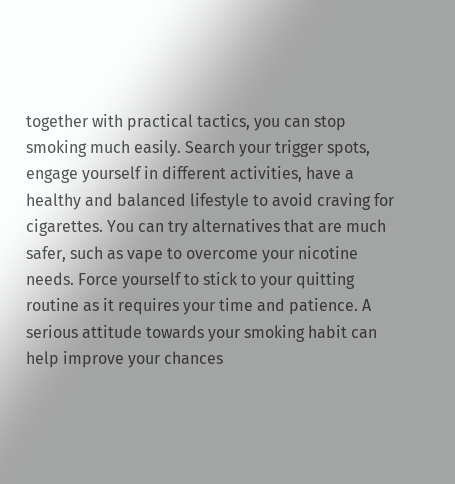together with practical tactics, you can stop smoking much easily. Search your trigger spots, engage yourself in different activities, have a healthy and balanced lifestyle to avoid craving for cigarettes. You can try alternatives that are much safer, such as vape to overcome your nicotine needs. Force yourself to stick to your quitting routine as it requires your time and patience. A serious attitude towards your smoking habit can help improve your chances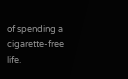of spending a cigarette-free life.